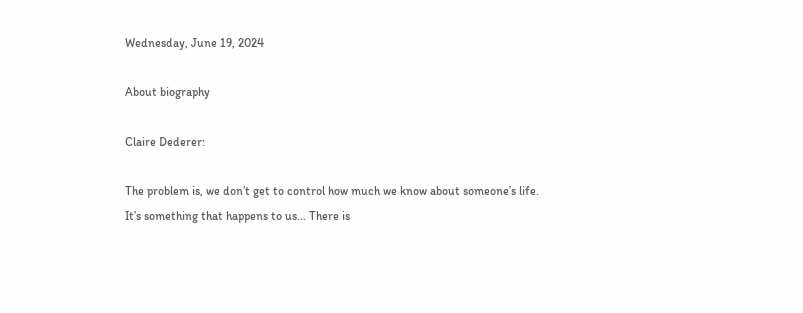Wednesday, June 19, 2024

About biography

Claire Dederer:

The problem is, we don’t get to control how much we know about someone’s life. It’s something that happens to us... There is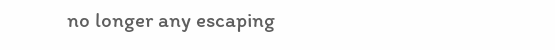no longer any escaping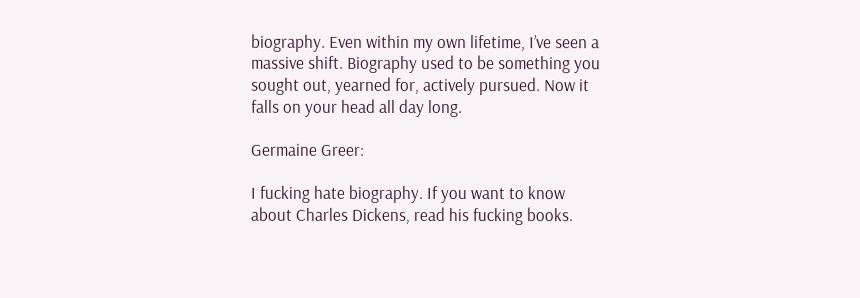biography. Even within my own lifetime, I’ve seen a massive shift. Biography used to be something you sought out, yearned for, actively pursued. Now it falls on your head all day long.

Germaine Greer:

I fucking hate biography. If you want to know about Charles Dickens, read his fucking books.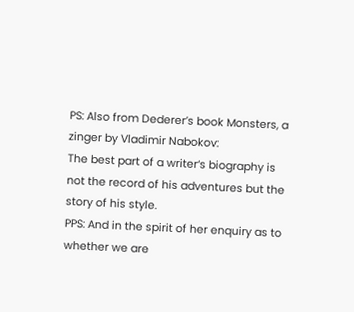PS: Also from Dederer’s book Monsters, a zinger by Vladimir Nabokov:
The best part of a writer‘s biography is not the record of his adventures but the story of his style.
PPS: And in the spirit of her enquiry as to whether we are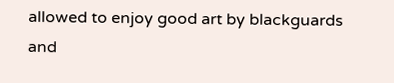allowed to enjoy good art by blackguards and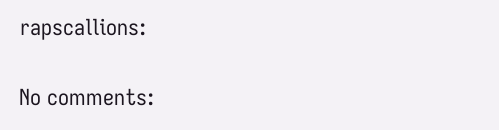rapscallions:

No comments: